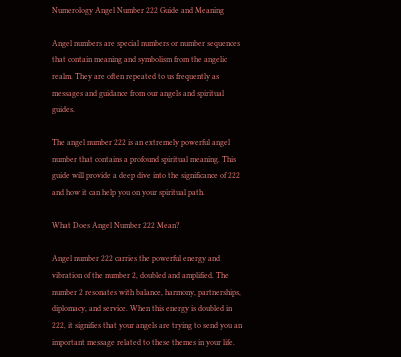Numerology Angel Number 222 Guide and Meaning

Angel numbers are special numbers or number sequences that contain meaning and symbolism from the angelic realm. They are often repeated to us frequently as messages and guidance from our angels and spiritual guides.

The angel number 222 is an extremely powerful angel number that contains a profound spiritual meaning. This guide will provide a deep dive into the significance of 222 and how it can help you on your spiritual path.

What Does Angel Number 222 Mean?

Angel number 222 carries the powerful energy and vibration of the number 2, doubled and amplified. The number 2 resonates with balance, harmony, partnerships, diplomacy, and service. When this energy is doubled in 222, it signifies that your angels are trying to send you an important message related to these themes in your life.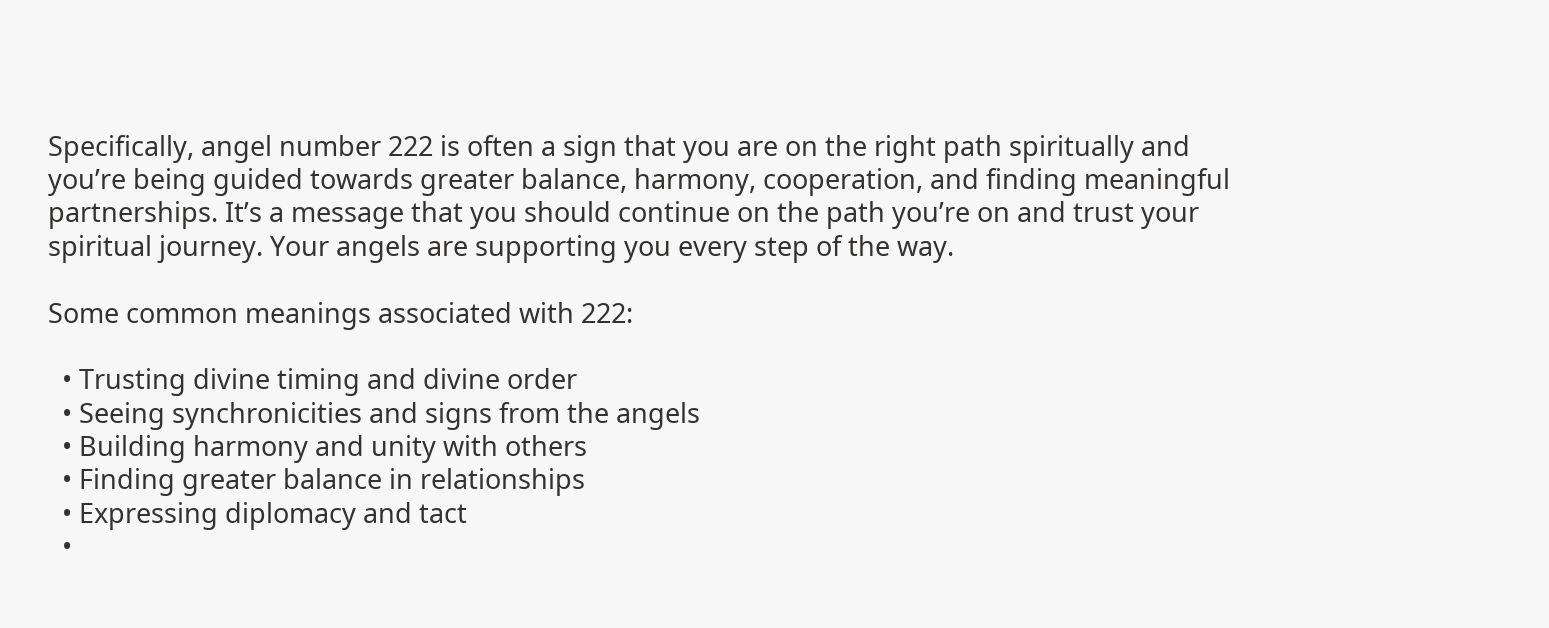Specifically, angel number 222 is often a sign that you are on the right path spiritually and you’re being guided towards greater balance, harmony, cooperation, and finding meaningful partnerships. It’s a message that you should continue on the path you’re on and trust your spiritual journey. Your angels are supporting you every step of the way.

Some common meanings associated with 222:

  • Trusting divine timing and divine order
  • Seeing synchronicities and signs from the angels
  • Building harmony and unity with others
  • Finding greater balance in relationships
  • Expressing diplomacy and tact
  •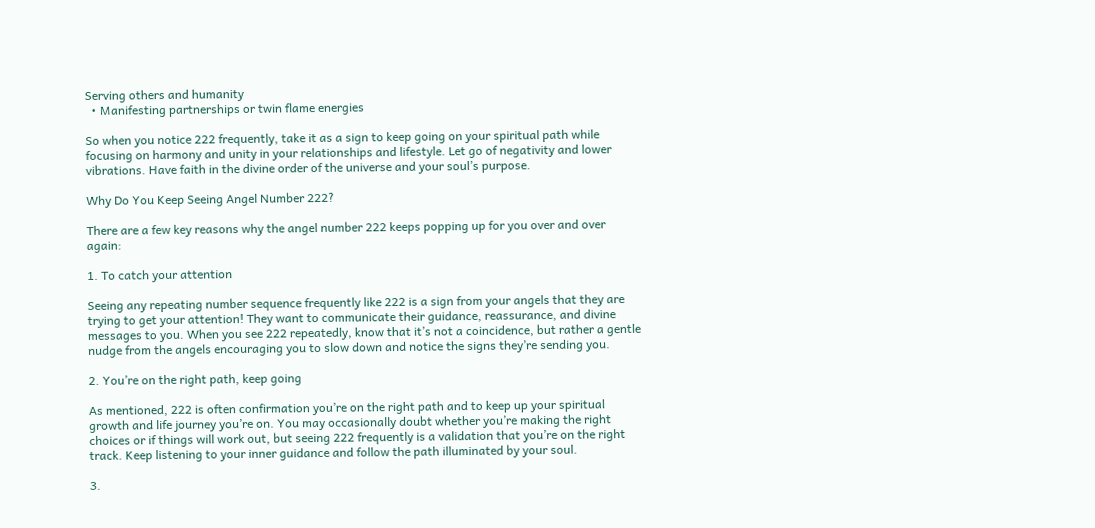Serving others and humanity
  • Manifesting partnerships or twin flame energies

So when you notice 222 frequently, take it as a sign to keep going on your spiritual path while focusing on harmony and unity in your relationships and lifestyle. Let go of negativity and lower vibrations. Have faith in the divine order of the universe and your soul’s purpose.

Why Do You Keep Seeing Angel Number 222?

There are a few key reasons why the angel number 222 keeps popping up for you over and over again:

1. To catch your attention

Seeing any repeating number sequence frequently like 222 is a sign from your angels that they are trying to get your attention! They want to communicate their guidance, reassurance, and divine messages to you. When you see 222 repeatedly, know that it’s not a coincidence, but rather a gentle nudge from the angels encouraging you to slow down and notice the signs they’re sending you.

2. You’re on the right path, keep going

As mentioned, 222 is often confirmation you’re on the right path and to keep up your spiritual growth and life journey you’re on. You may occasionally doubt whether you’re making the right choices or if things will work out, but seeing 222 frequently is a validation that you’re on the right track. Keep listening to your inner guidance and follow the path illuminated by your soul.

3.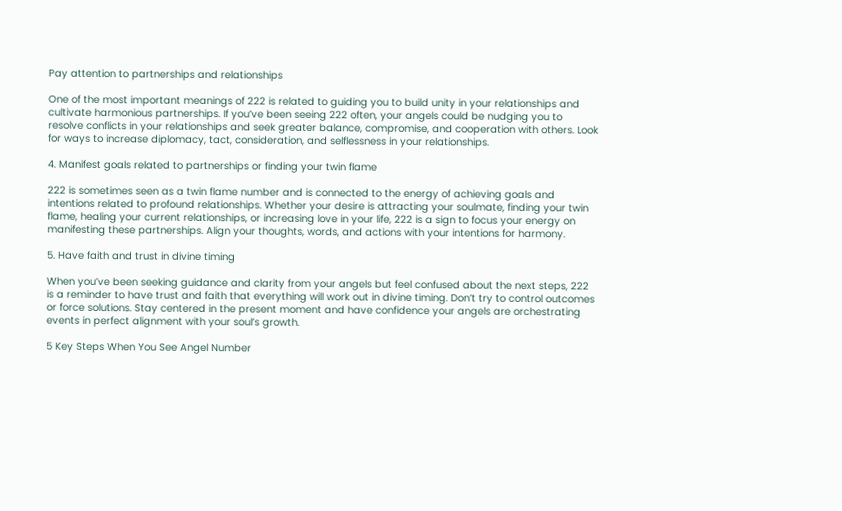Pay attention to partnerships and relationships

One of the most important meanings of 222 is related to guiding you to build unity in your relationships and cultivate harmonious partnerships. If you’ve been seeing 222 often, your angels could be nudging you to resolve conflicts in your relationships and seek greater balance, compromise, and cooperation with others. Look for ways to increase diplomacy, tact, consideration, and selflessness in your relationships.

4. Manifest goals related to partnerships or finding your twin flame

222 is sometimes seen as a twin flame number and is connected to the energy of achieving goals and intentions related to profound relationships. Whether your desire is attracting your soulmate, finding your twin flame, healing your current relationships, or increasing love in your life, 222 is a sign to focus your energy on manifesting these partnerships. Align your thoughts, words, and actions with your intentions for harmony.

5. Have faith and trust in divine timing

When you’ve been seeking guidance and clarity from your angels but feel confused about the next steps, 222 is a reminder to have trust and faith that everything will work out in divine timing. Don’t try to control outcomes or force solutions. Stay centered in the present moment and have confidence your angels are orchestrating events in perfect alignment with your soul’s growth.

5 Key Steps When You See Angel Number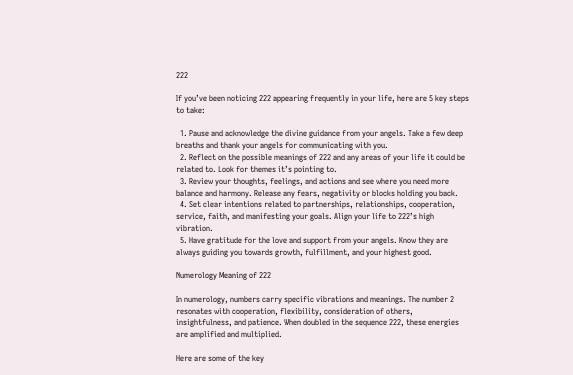222

If you’ve been noticing 222 appearing frequently in your life, here are 5 key steps to take:

  1. Pause and acknowledge the divine guidance from your angels. Take a few deep breaths and thank your angels for communicating with you.
  2. Reflect on the possible meanings of 222 and any areas of your life it could be related to. Look for themes it’s pointing to.
  3. Review your thoughts, feelings, and actions and see where you need more balance and harmony. Release any fears, negativity or blocks holding you back.
  4. Set clear intentions related to partnerships, relationships, cooperation, service, faith, and manifesting your goals. Align your life to 222’s high vibration.
  5. Have gratitude for the love and support from your angels. Know they are always guiding you towards growth, fulfillment, and your highest good.

Numerology Meaning of 222

In numerology, numbers carry specific vibrations and meanings. The number 2 resonates with cooperation, flexibility, consideration of others, insightfulness, and patience. When doubled in the sequence 222, these energies are amplified and multiplied.

Here are some of the key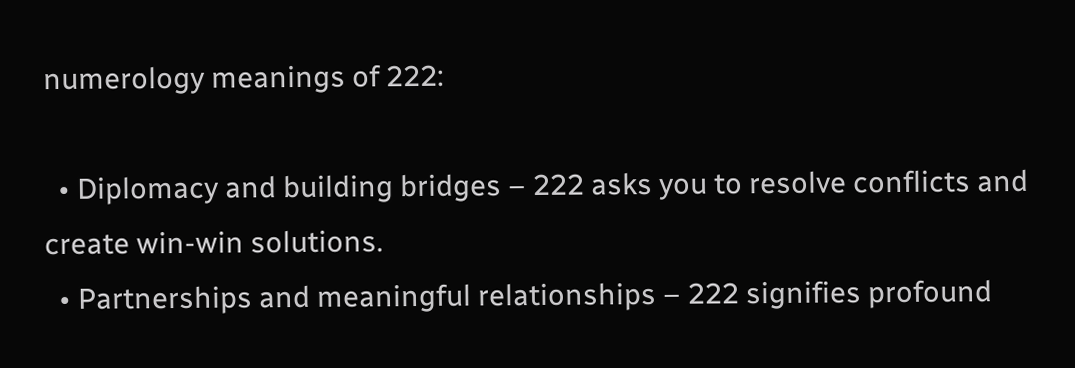numerology meanings of 222:

  • Diplomacy and building bridges – 222 asks you to resolve conflicts and create win-win solutions.
  • Partnerships and meaningful relationships – 222 signifies profound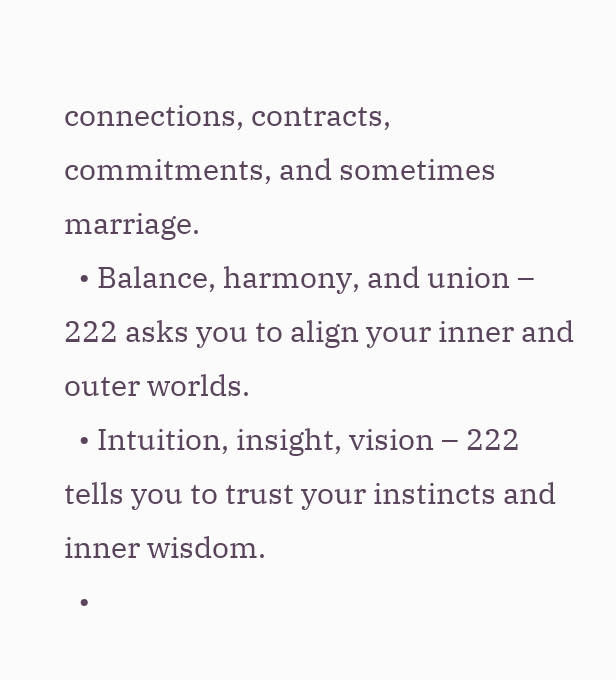connections, contracts, commitments, and sometimes marriage.
  • Balance, harmony, and union – 222 asks you to align your inner and outer worlds.
  • Intuition, insight, vision – 222 tells you to trust your instincts and inner wisdom.
  •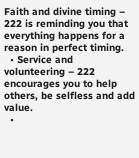Faith and divine timing – 222 is reminding you that everything happens for a reason in perfect timing.
  • Service and volunteering – 222 encourages you to help others, be selfless and add value.
  •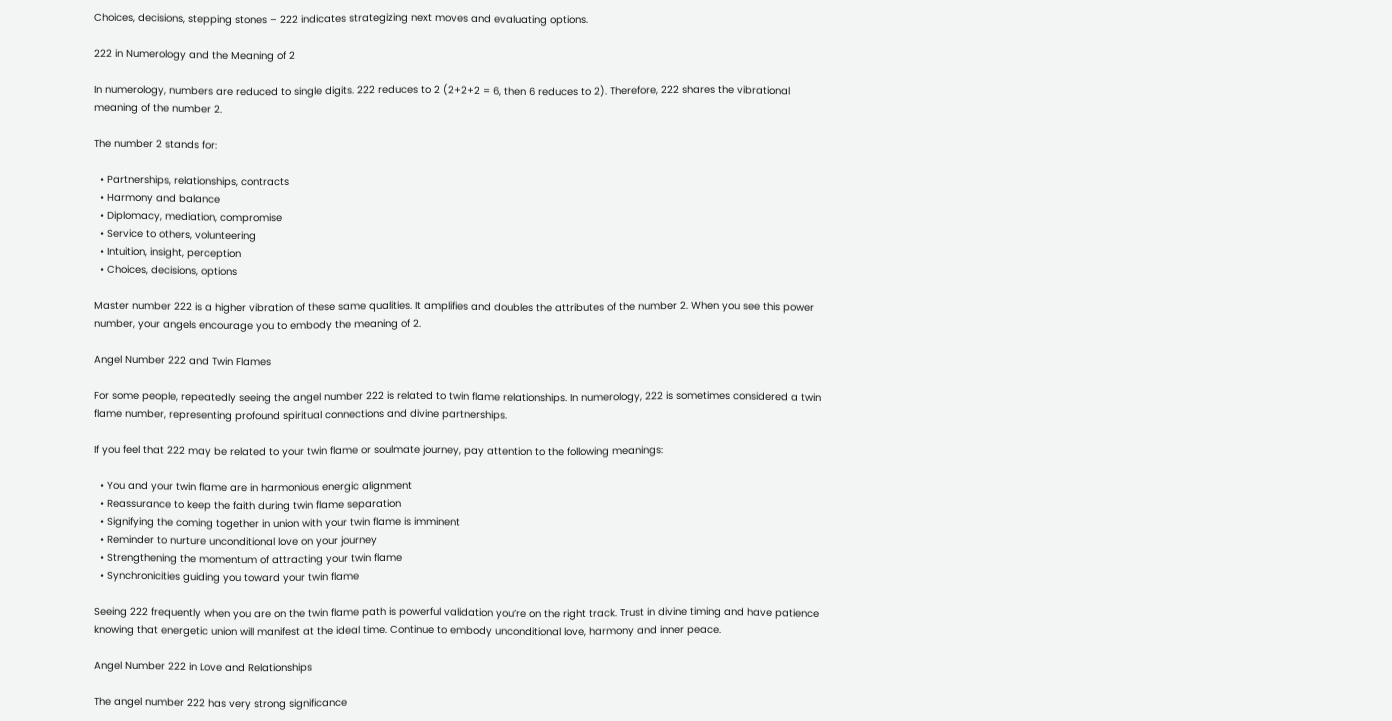Choices, decisions, stepping stones – 222 indicates strategizing next moves and evaluating options.

222 in Numerology and the Meaning of 2

In numerology, numbers are reduced to single digits. 222 reduces to 2 (2+2+2 = 6, then 6 reduces to 2). Therefore, 222 shares the vibrational meaning of the number 2.

The number 2 stands for:

  • Partnerships, relationships, contracts
  • Harmony and balance
  • Diplomacy, mediation, compromise
  • Service to others, volunteering
  • Intuition, insight, perception
  • Choices, decisions, options

Master number 222 is a higher vibration of these same qualities. It amplifies and doubles the attributes of the number 2. When you see this power number, your angels encourage you to embody the meaning of 2.

Angel Number 222 and Twin Flames

For some people, repeatedly seeing the angel number 222 is related to twin flame relationships. In numerology, 222 is sometimes considered a twin flame number, representing profound spiritual connections and divine partnerships.

If you feel that 222 may be related to your twin flame or soulmate journey, pay attention to the following meanings:

  • You and your twin flame are in harmonious energic alignment
  • Reassurance to keep the faith during twin flame separation
  • Signifying the coming together in union with your twin flame is imminent
  • Reminder to nurture unconditional love on your journey
  • Strengthening the momentum of attracting your twin flame
  • Synchronicities guiding you toward your twin flame

Seeing 222 frequently when you are on the twin flame path is powerful validation you’re on the right track. Trust in divine timing and have patience knowing that energetic union will manifest at the ideal time. Continue to embody unconditional love, harmony and inner peace.

Angel Number 222 in Love and Relationships

The angel number 222 has very strong significance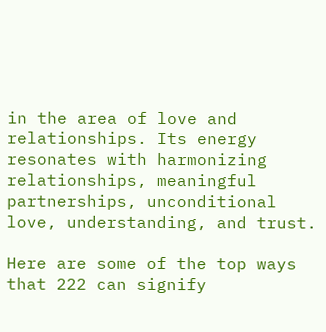in the area of love and relationships. Its energy resonates with harmonizing relationships, meaningful partnerships, unconditional love, understanding, and trust.

Here are some of the top ways that 222 can signify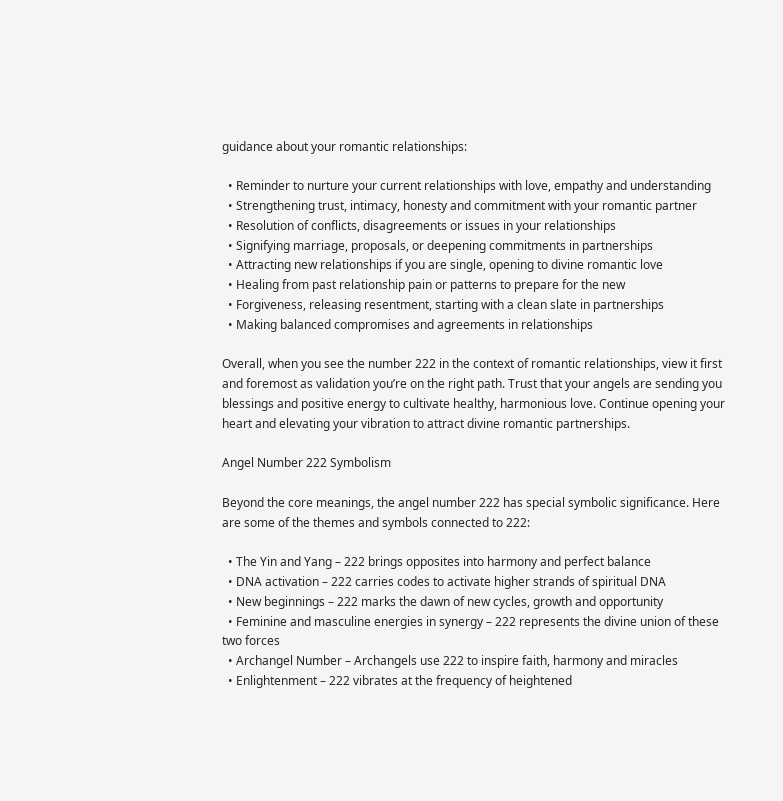guidance about your romantic relationships:

  • Reminder to nurture your current relationships with love, empathy and understanding
  • Strengthening trust, intimacy, honesty and commitment with your romantic partner
  • Resolution of conflicts, disagreements or issues in your relationships
  • Signifying marriage, proposals, or deepening commitments in partnerships
  • Attracting new relationships if you are single, opening to divine romantic love
  • Healing from past relationship pain or patterns to prepare for the new
  • Forgiveness, releasing resentment, starting with a clean slate in partnerships
  • Making balanced compromises and agreements in relationships

Overall, when you see the number 222 in the context of romantic relationships, view it first and foremost as validation you’re on the right path. Trust that your angels are sending you blessings and positive energy to cultivate healthy, harmonious love. Continue opening your heart and elevating your vibration to attract divine romantic partnerships.

Angel Number 222 Symbolism

Beyond the core meanings, the angel number 222 has special symbolic significance. Here are some of the themes and symbols connected to 222:

  • The Yin and Yang – 222 brings opposites into harmony and perfect balance
  • DNA activation – 222 carries codes to activate higher strands of spiritual DNA
  • New beginnings – 222 marks the dawn of new cycles, growth and opportunity
  • Feminine and masculine energies in synergy – 222 represents the divine union of these two forces
  • Archangel Number – Archangels use 222 to inspire faith, harmony and miracles
  • Enlightenment – 222 vibrates at the frequency of heightened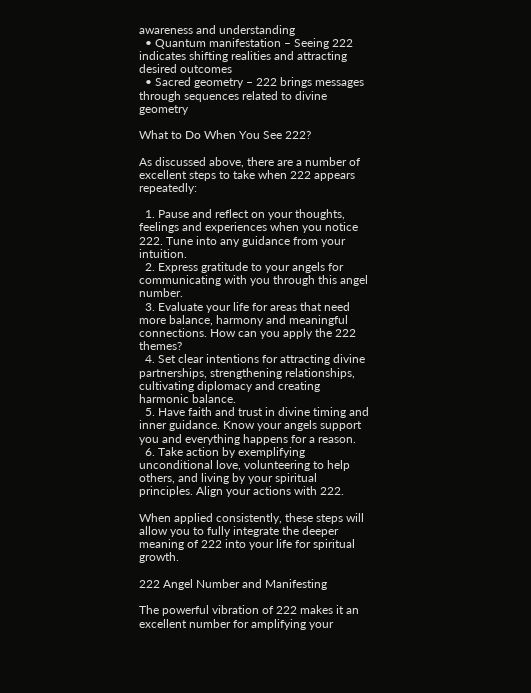awareness and understanding
  • Quantum manifestation – Seeing 222 indicates shifting realities and attracting desired outcomes
  • Sacred geometry – 222 brings messages through sequences related to divine geometry

What to Do When You See 222?

As discussed above, there are a number of excellent steps to take when 222 appears repeatedly:

  1. Pause and reflect on your thoughts, feelings and experiences when you notice 222. Tune into any guidance from your intuition.
  2. Express gratitude to your angels for communicating with you through this angel number.
  3. Evaluate your life for areas that need more balance, harmony and meaningful connections. How can you apply the 222 themes?
  4. Set clear intentions for attracting divine partnerships, strengthening relationships, cultivating diplomacy and creating harmonic balance.
  5. Have faith and trust in divine timing and inner guidance. Know your angels support you and everything happens for a reason.
  6. Take action by exemplifying unconditional love, volunteering to help others, and living by your spiritual principles. Align your actions with 222.

When applied consistently, these steps will allow you to fully integrate the deeper meaning of 222 into your life for spiritual growth.

222 Angel Number and Manifesting

The powerful vibration of 222 makes it an excellent number for amplifying your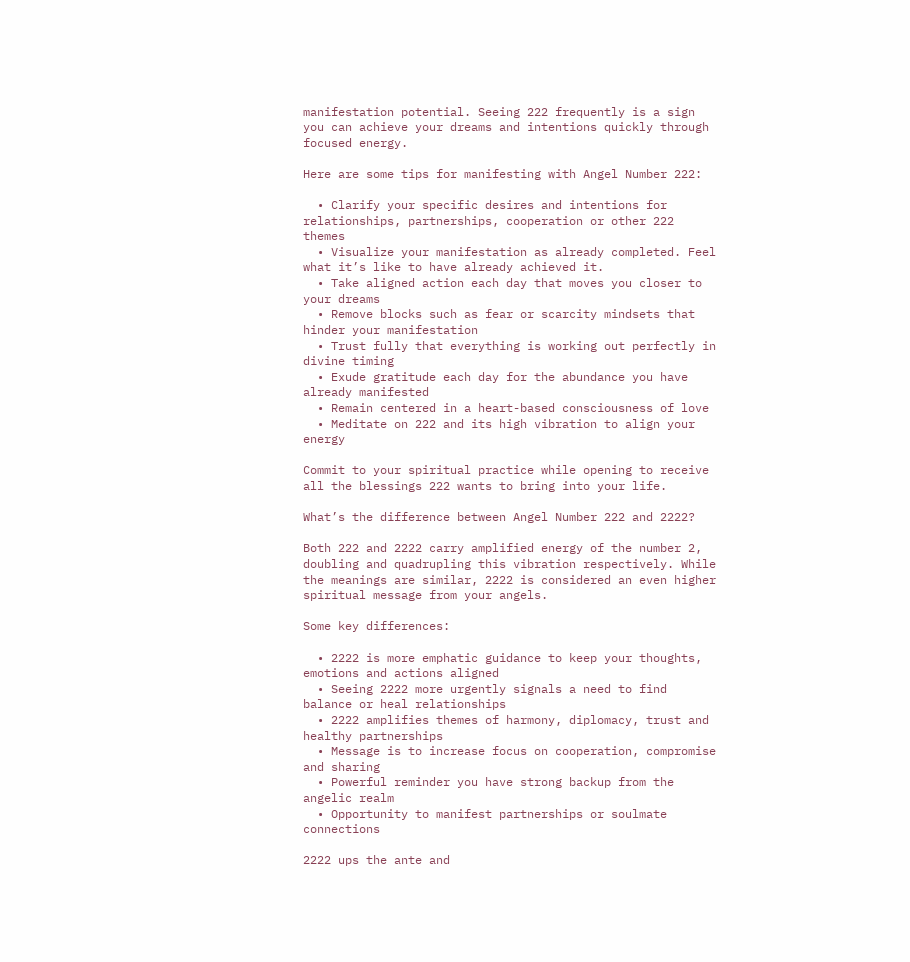manifestation potential. Seeing 222 frequently is a sign you can achieve your dreams and intentions quickly through focused energy.

Here are some tips for manifesting with Angel Number 222:

  • Clarify your specific desires and intentions for relationships, partnerships, cooperation or other 222 themes
  • Visualize your manifestation as already completed. Feel what it’s like to have already achieved it.
  • Take aligned action each day that moves you closer to your dreams
  • Remove blocks such as fear or scarcity mindsets that hinder your manifestation
  • Trust fully that everything is working out perfectly in divine timing
  • Exude gratitude each day for the abundance you have already manifested
  • Remain centered in a heart-based consciousness of love
  • Meditate on 222 and its high vibration to align your energy

Commit to your spiritual practice while opening to receive all the blessings 222 wants to bring into your life.

What’s the difference between Angel Number 222 and 2222?

Both 222 and 2222 carry amplified energy of the number 2, doubling and quadrupling this vibration respectively. While the meanings are similar, 2222 is considered an even higher spiritual message from your angels.

Some key differences:

  • 2222 is more emphatic guidance to keep your thoughts, emotions and actions aligned
  • Seeing 2222 more urgently signals a need to find balance or heal relationships
  • 2222 amplifies themes of harmony, diplomacy, trust and healthy partnerships
  • Message is to increase focus on cooperation, compromise and sharing
  • Powerful reminder you have strong backup from the angelic realm
  • Opportunity to manifest partnerships or soulmate connections

2222 ups the ante and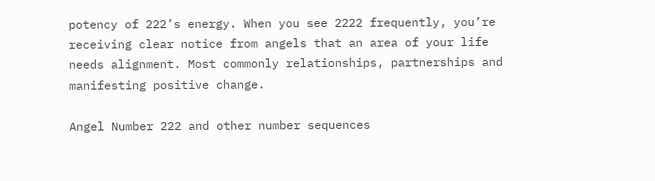potency of 222’s energy. When you see 2222 frequently, you’re receiving clear notice from angels that an area of your life needs alignment. Most commonly relationships, partnerships and manifesting positive change.

Angel Number 222 and other number sequences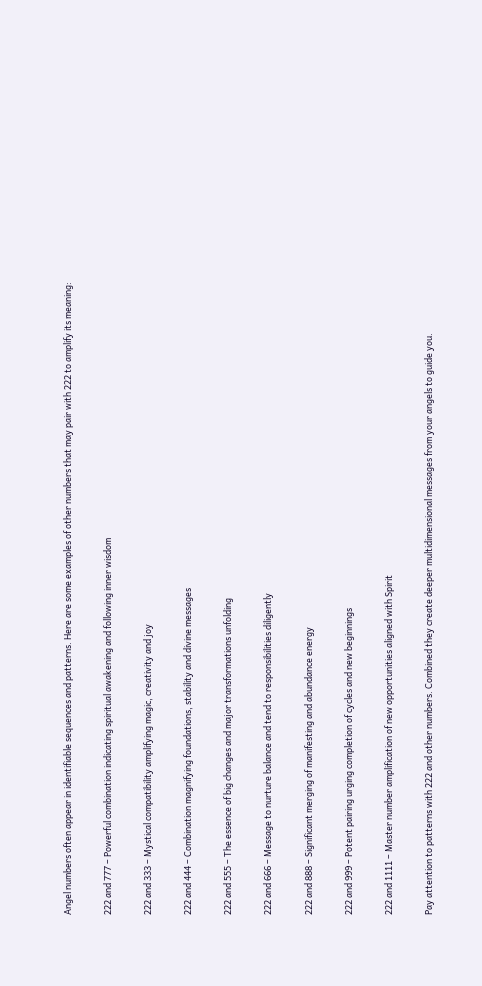Angel numbers often appear in identifiable sequences and patterns. Here are some examples of other numbers that may pair with 222 to amplify its meaning:

222 and 777 – Powerful combination indicating spiritual awakening and following inner wisdom

222 and 333 – Mystical compatibility amplifying magic, creativity and joy

222 and 444 – Combination magnifying foundations, stability and divine messages

222 and 555 – The essence of big changes and major transformations unfolding

222 and 666 – Message to nurture balance and tend to responsibilities diligently

222 and 888 – Significant merging of manifesting and abundance energy

222 and 999 – Potent pairing urging completion of cycles and new beginnings

222 and 1111 – Master number amplification of new opportunities aligned with Spirit

Pay attention to patterns with 222 and other numbers. Combined they create deeper multidimensional messages from your angels to guide you.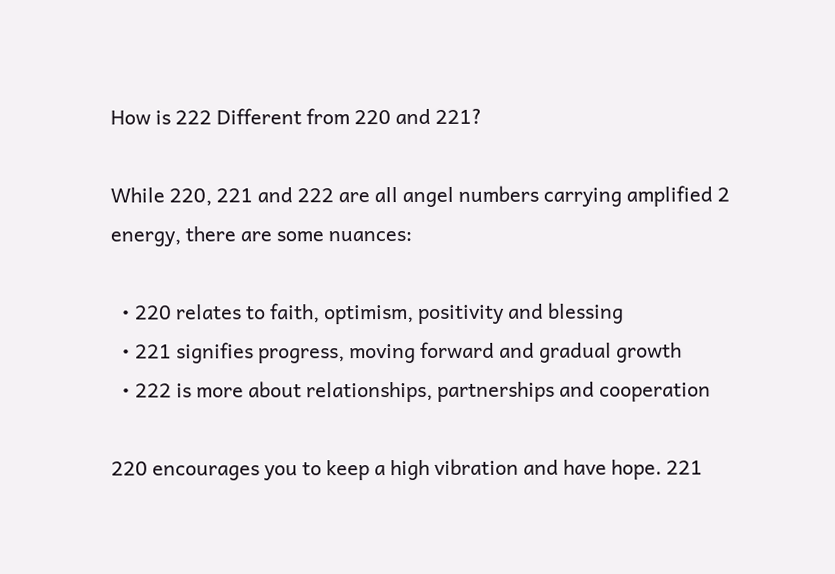How is 222 Different from 220 and 221?

While 220, 221 and 222 are all angel numbers carrying amplified 2 energy, there are some nuances:

  • 220 relates to faith, optimism, positivity and blessing
  • 221 signifies progress, moving forward and gradual growth
  • 222 is more about relationships, partnerships and cooperation

220 encourages you to keep a high vibration and have hope. 221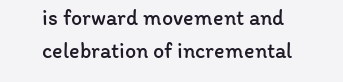is forward movement and celebration of incremental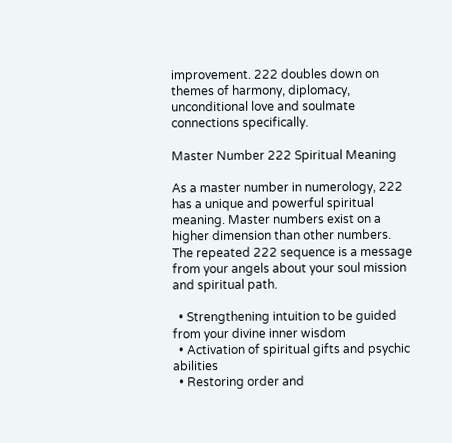improvement. 222 doubles down on themes of harmony, diplomacy, unconditional love and soulmate connections specifically.

Master Number 222 Spiritual Meaning

As a master number in numerology, 222 has a unique and powerful spiritual meaning. Master numbers exist on a higher dimension than other numbers. The repeated 222 sequence is a message from your angels about your soul mission and spiritual path.

  • Strengthening intuition to be guided from your divine inner wisdom
  • Activation of spiritual gifts and psychic abilities
  • Restoring order and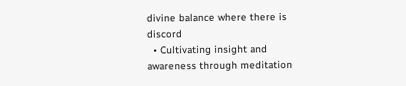divine balance where there is discord
  • Cultivating insight and awareness through meditation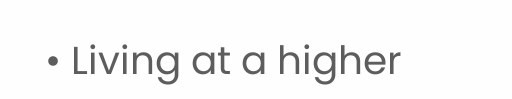• Living at a higher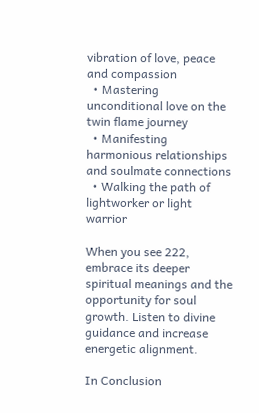vibration of love, peace and compassion
  • Mastering unconditional love on the twin flame journey
  • Manifesting harmonious relationships and soulmate connections
  • Walking the path of lightworker or light warrior

When you see 222, embrace its deeper spiritual meanings and the opportunity for soul growth. Listen to divine guidance and increase energetic alignment.

In Conclusion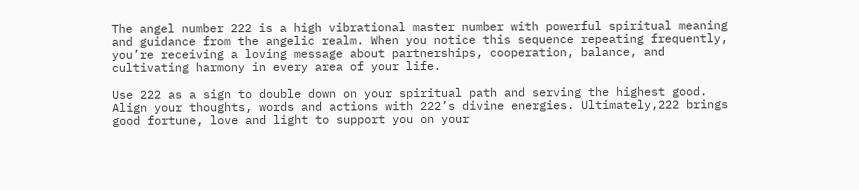The angel number 222 is a high vibrational master number with powerful spiritual meaning and guidance from the angelic realm. When you notice this sequence repeating frequently, you’re receiving a loving message about partnerships, cooperation, balance, and cultivating harmony in every area of your life.

Use 222 as a sign to double down on your spiritual path and serving the highest good. Align your thoughts, words and actions with 222’s divine energies. Ultimately,222 brings good fortune, love and light to support you on your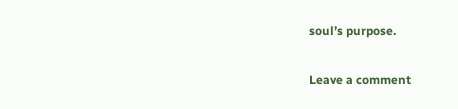soul’s purpose.


Leave a comment